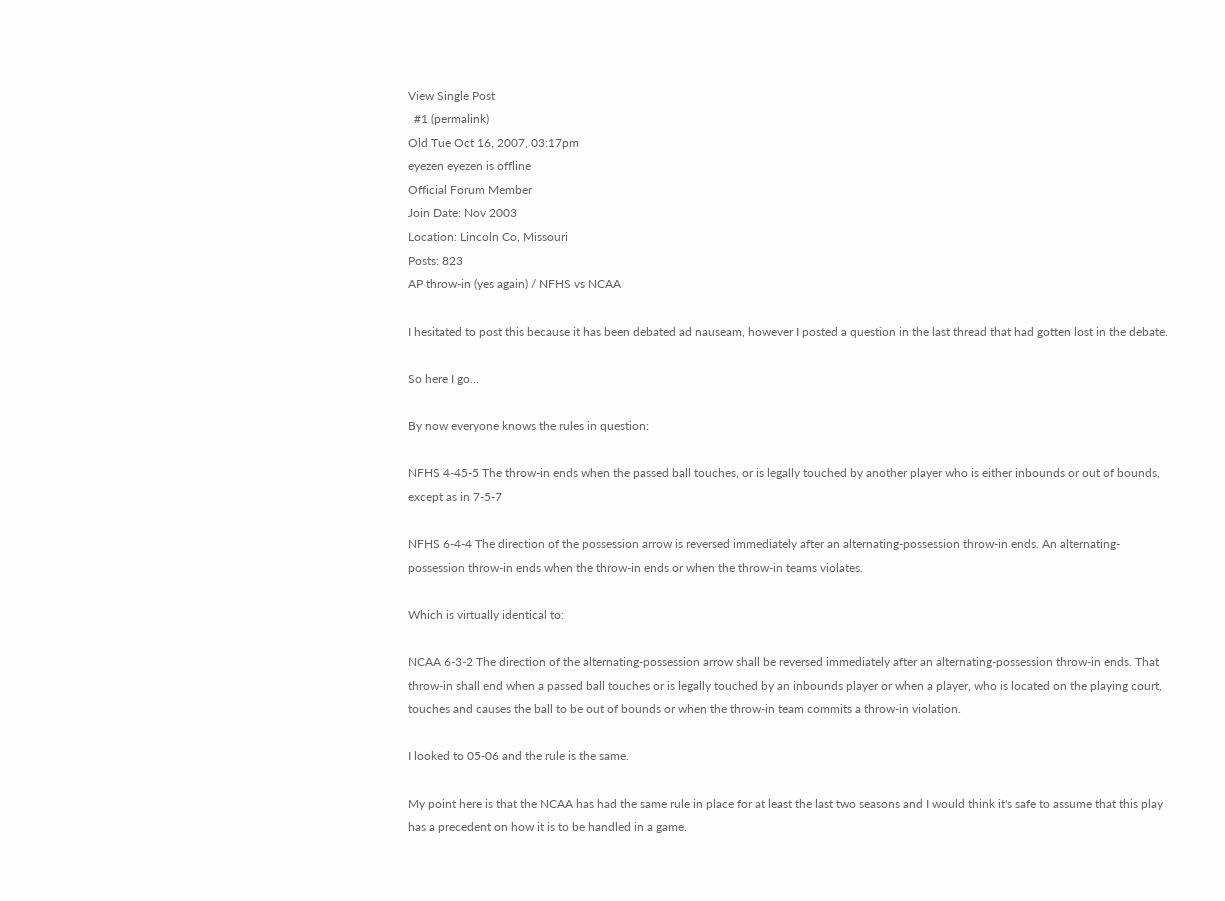View Single Post
  #1 (permalink)
Old Tue Oct 16, 2007, 03:17pm
eyezen eyezen is offline
Official Forum Member
Join Date: Nov 2003
Location: Lincoln Co, Missouri
Posts: 823
AP throw-in (yes again) / NFHS vs NCAA

I hesitated to post this because it has been debated ad nauseam, however I posted a question in the last thread that had gotten lost in the debate.

So here I go...

By now everyone knows the rules in question:

NFHS 4-45-5 The throw-in ends when the passed ball touches, or is legally touched by another player who is either inbounds or out of bounds, except as in 7-5-7

NFHS 6-4-4 The direction of the possession arrow is reversed immediately after an alternating-possession throw-in ends. An alternating-possession throw-in ends when the throw-in ends or when the throw-in teams violates.

Which is virtually identical to:

NCAA 6-3-2 The direction of the alternating-possession arrow shall be reversed immediately after an alternating-possession throw-in ends. That throw-in shall end when a passed ball touches or is legally touched by an inbounds player or when a player, who is located on the playing court, touches and causes the ball to be out of bounds or when the throw-in team commits a throw-in violation.

I looked to 05-06 and the rule is the same.

My point here is that the NCAA has had the same rule in place for at least the last two seasons and I would think it's safe to assume that this play has a precedent on how it is to be handled in a game.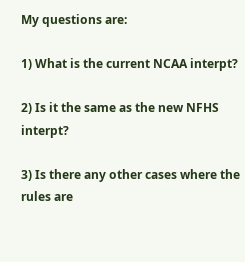My questions are:

1) What is the current NCAA interpt?

2) Is it the same as the new NFHS interpt?

3) Is there any other cases where the rules are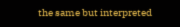the same but interpreted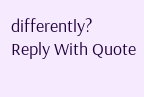differently?
Reply With Quote